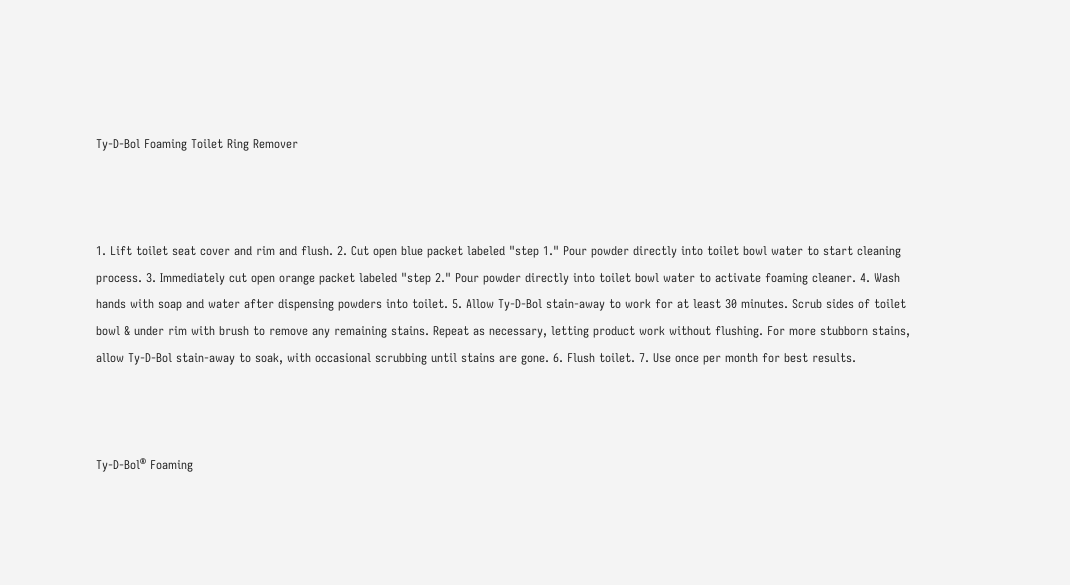Ty-D-Bol Foaming Toilet Ring Remover



1. Lift toilet seat cover and rim and flush. 2. Cut open blue packet labeled "step 1." Pour powder directly into toilet bowl water to start cleaning process. 3. Immediately cut open orange packet labeled "step 2." Pour powder directly into toilet bowl water to activate foaming cleaner. 4. Wash hands with soap and water after dispensing powders into toilet. 5. Allow Ty-D-Bol stain-away to work for at least 30 minutes. Scrub sides of toilet bowl & under rim with brush to remove any remaining stains. Repeat as necessary, letting product work without flushing. For more stubborn stains, allow Ty-D-Bol stain-away to soak, with occasional scrubbing until stains are gone. 6. Flush toilet. 7. Use once per month for best results.



Ty-D-Bol® Foaming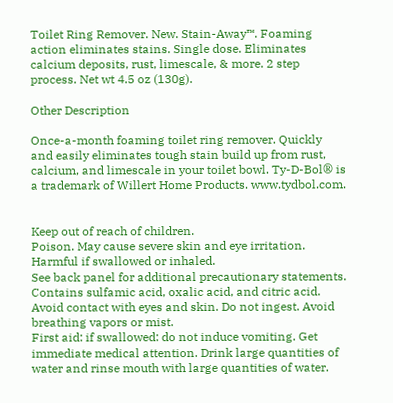Toilet Ring Remover. New. Stain-Away™. Foaming action eliminates stains. Single dose. Eliminates calcium deposits, rust, limescale, & more. 2 step process. Net wt 4.5 oz (130g).

Other Description

Once-a-month foaming toilet ring remover. Quickly and easily eliminates tough stain build up from rust, calcium, and limescale in your toilet bowl. Ty-D-Bol® is a trademark of Willert Home Products. www.tydbol.com.


Keep out of reach of children.
Poison. May cause severe skin and eye irritation. Harmful if swallowed or inhaled.
See back panel for additional precautionary statements.
Contains sulfamic acid, oxalic acid, and citric acid. Avoid contact with eyes and skin. Do not ingest. Avoid breathing vapors or mist.
First aid: if swallowed: do not induce vomiting. Get immediate medical attention. Drink large quantities of water and rinse mouth with large quantities of water.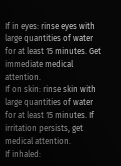If in eyes: rinse eyes with large quantities of water for at least 15 minutes. Get immediate medical attention.
If on skin: rinse skin with large quantities of water for at least 15 minutes. If irritation persists, get medical attention.
If inhaled: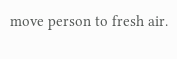move person to fresh air.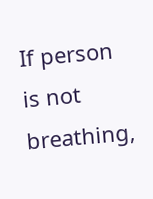If person is not breathing,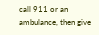call 911 or an ambulance, then give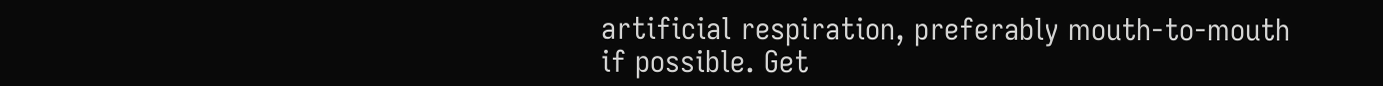artificial respiration, preferably mouth-to-mouth if possible. Get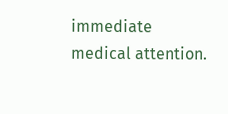immediate medical attention.